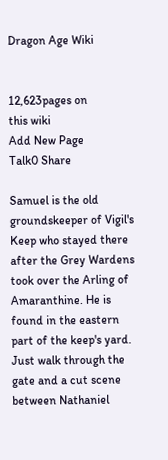Dragon Age Wiki


12,623pages on
this wiki
Add New Page
Talk0 Share

Samuel is the old groundskeeper of Vigil's Keep who stayed there after the Grey Wardens took over the Arling of Amaranthine. He is found in the eastern part of the keep's yard. Just walk through the gate and a cut scene between Nathaniel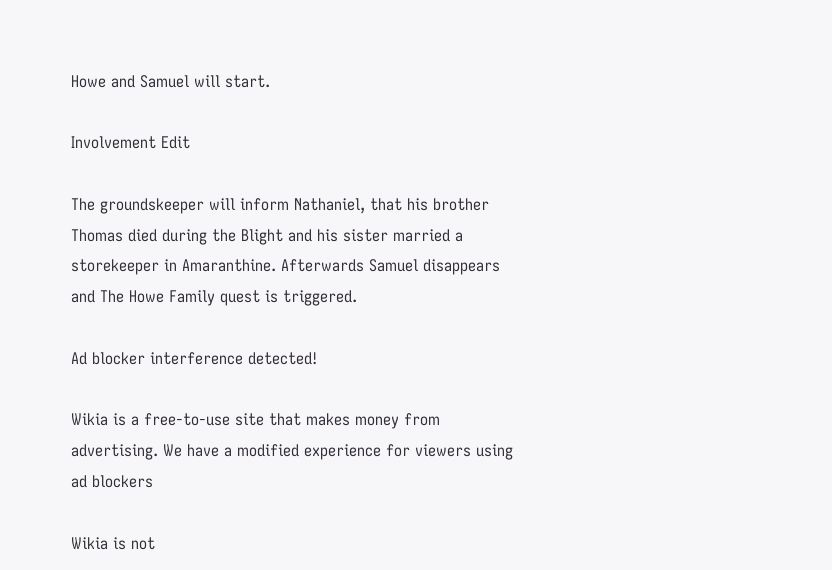Howe and Samuel will start.

Involvement Edit

The groundskeeper will inform Nathaniel, that his brother Thomas died during the Blight and his sister married a storekeeper in Amaranthine. Afterwards Samuel disappears and The Howe Family quest is triggered.

Ad blocker interference detected!

Wikia is a free-to-use site that makes money from advertising. We have a modified experience for viewers using ad blockers

Wikia is not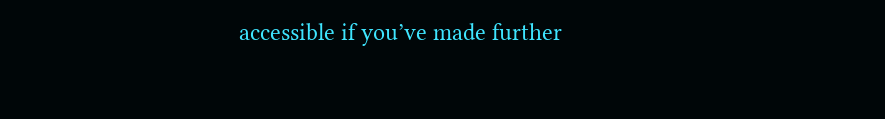accessible if you’ve made further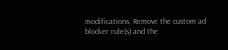modifications. Remove the custom ad blocker rule(s) and the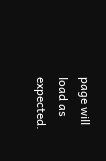page will load as expected.